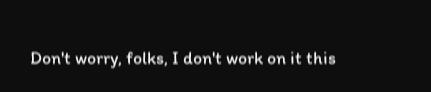Don't worry, folks, I don't work on it this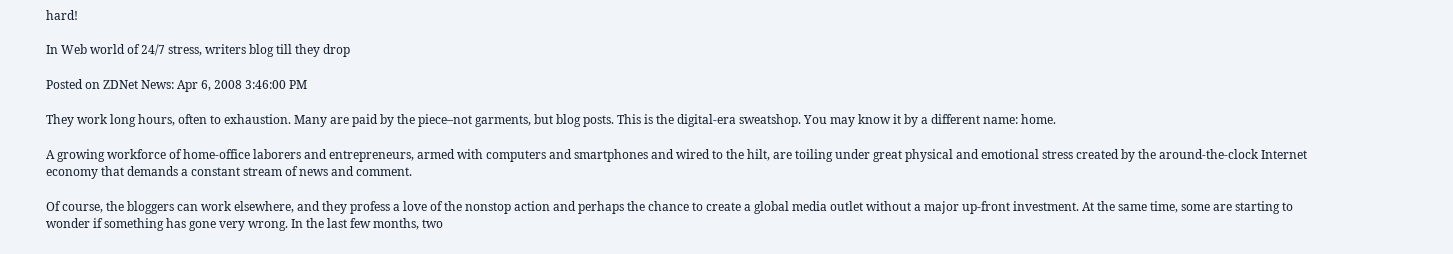hard!

In Web world of 24/7 stress, writers blog till they drop

Posted on ZDNet News: Apr 6, 2008 3:46:00 PM

They work long hours, often to exhaustion. Many are paid by the piece–not garments, but blog posts. This is the digital-era sweatshop. You may know it by a different name: home.

A growing workforce of home-office laborers and entrepreneurs, armed with computers and smartphones and wired to the hilt, are toiling under great physical and emotional stress created by the around-the-clock Internet economy that demands a constant stream of news and comment.

Of course, the bloggers can work elsewhere, and they profess a love of the nonstop action and perhaps the chance to create a global media outlet without a major up-front investment. At the same time, some are starting to wonder if something has gone very wrong. In the last few months, two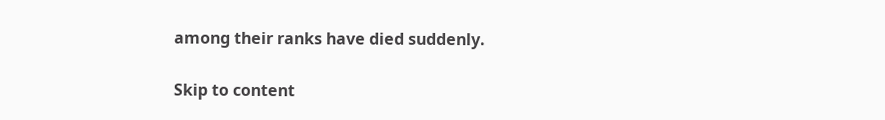among their ranks have died suddenly.

Skip to content